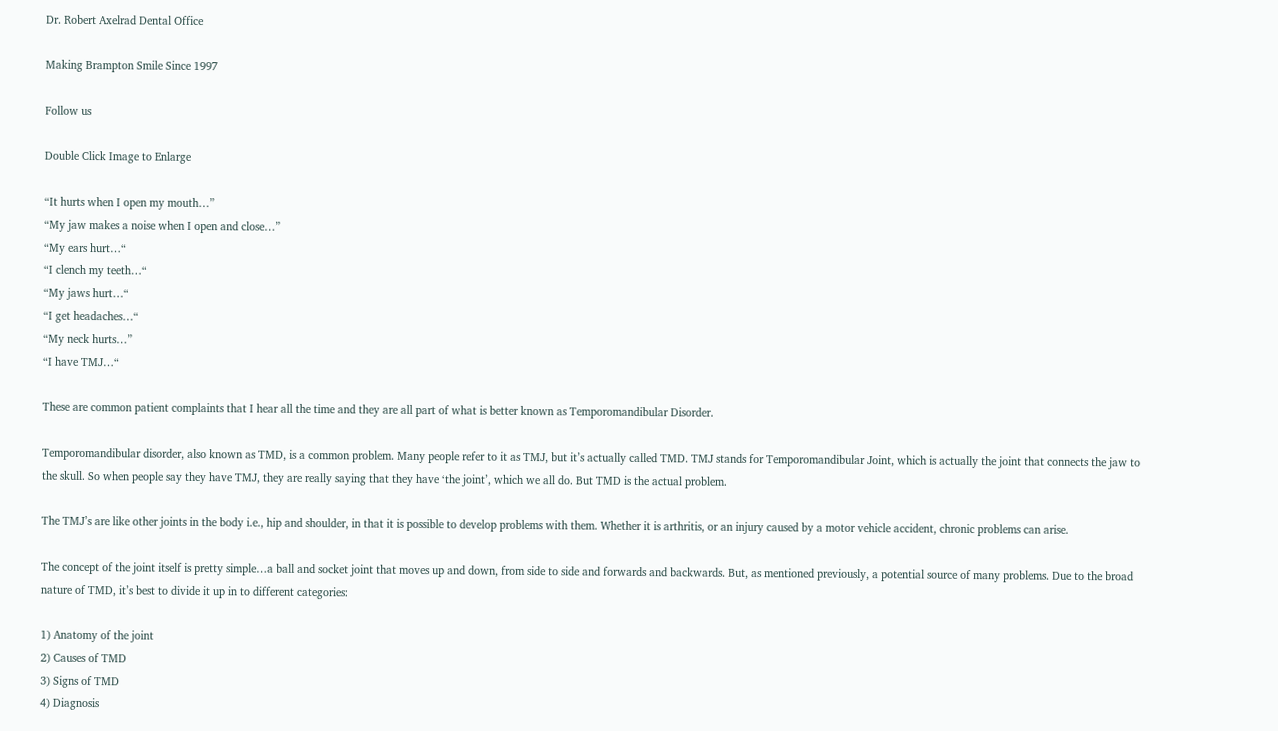Dr. Robert Axelrad Dental Office

Making Brampton Smile Since 1997

Follow us

Double Click Image to Enlarge

“It hurts when I open my mouth…”
“My jaw makes a noise when I open and close…”
“My ears hurt…“
“I clench my teeth…“
“My jaws hurt…“
“I get headaches…“
“My neck hurts…”
“I have TMJ…“

These are common patient complaints that I hear all the time and they are all part of what is better known as Temporomandibular Disorder.

Temporomandibular disorder, also known as TMD, is a common problem. Many people refer to it as TMJ, but it’s actually called TMD. TMJ stands for Temporomandibular Joint, which is actually the joint that connects the jaw to the skull. So when people say they have TMJ, they are really saying that they have ‘the joint’, which we all do. But TMD is the actual problem.

The TMJ’s are like other joints in the body i.e., hip and shoulder, in that it is possible to develop problems with them. Whether it is arthritis, or an injury caused by a motor vehicle accident, chronic problems can arise.

The concept of the joint itself is pretty simple…a ball and socket joint that moves up and down, from side to side and forwards and backwards. But, as mentioned previously, a potential source of many problems. Due to the broad nature of TMD, it’s best to divide it up in to different categories:

1) Anatomy of the joint
2) Causes of TMD
3) Signs of TMD
4) Diagnosis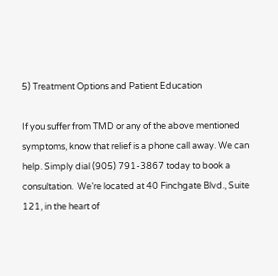5) Treatment Options and Patient Education

If you suffer from TMD or any of the above mentioned symptoms, know that relief is a phone call away. We can help. Simply dial (905) 791-3867 today to book a consultation.  We’re located at 40 Finchgate Blvd., Suite 121, in the heart of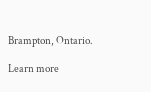Brampton, Ontario.

Learn more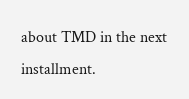about TMD in the next installment.